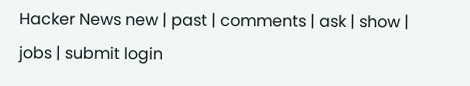Hacker News new | past | comments | ask | show | jobs | submit login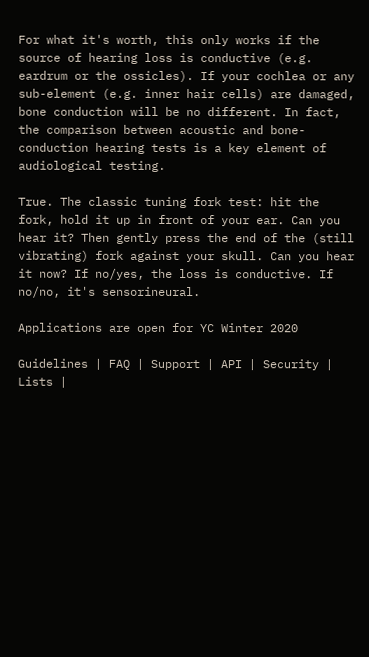For what it's worth, this only works if the source of hearing loss is conductive (e.g. eardrum or the ossicles). If your cochlea or any sub-element (e.g. inner hair cells) are damaged, bone conduction will be no different. In fact, the comparison between acoustic and bone-conduction hearing tests is a key element of audiological testing.

True. The classic tuning fork test: hit the fork, hold it up in front of your ear. Can you hear it? Then gently press the end of the (still vibrating) fork against your skull. Can you hear it now? If no/yes, the loss is conductive. If no/no, it's sensorineural.

Applications are open for YC Winter 2020

Guidelines | FAQ | Support | API | Security | Lists |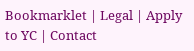Bookmarklet | Legal | Apply to YC | Contact